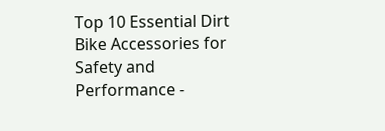Top 10 Essential Dirt Bike Accessories for Safety and Performance -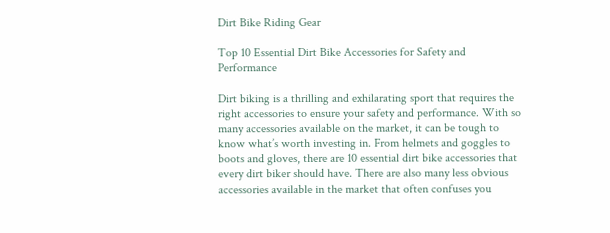Dirt Bike Riding Gear

Top 10 Essential Dirt Bike Accessories for Safety and Performance

Dirt biking is a thrilling and exhilarating sport that requires the right accessories to ensure your safety and performance. With so many accessories available on the market, it can be tough to know what’s worth investing in. From helmets and goggles to boots and gloves, there are 10 essential dirt bike accessories that every dirt biker should have. There are also many less obvious accessories available in the market that often confuses you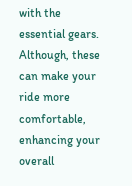with the essential gears. Although, these can make your ride more comfortable, enhancing your overall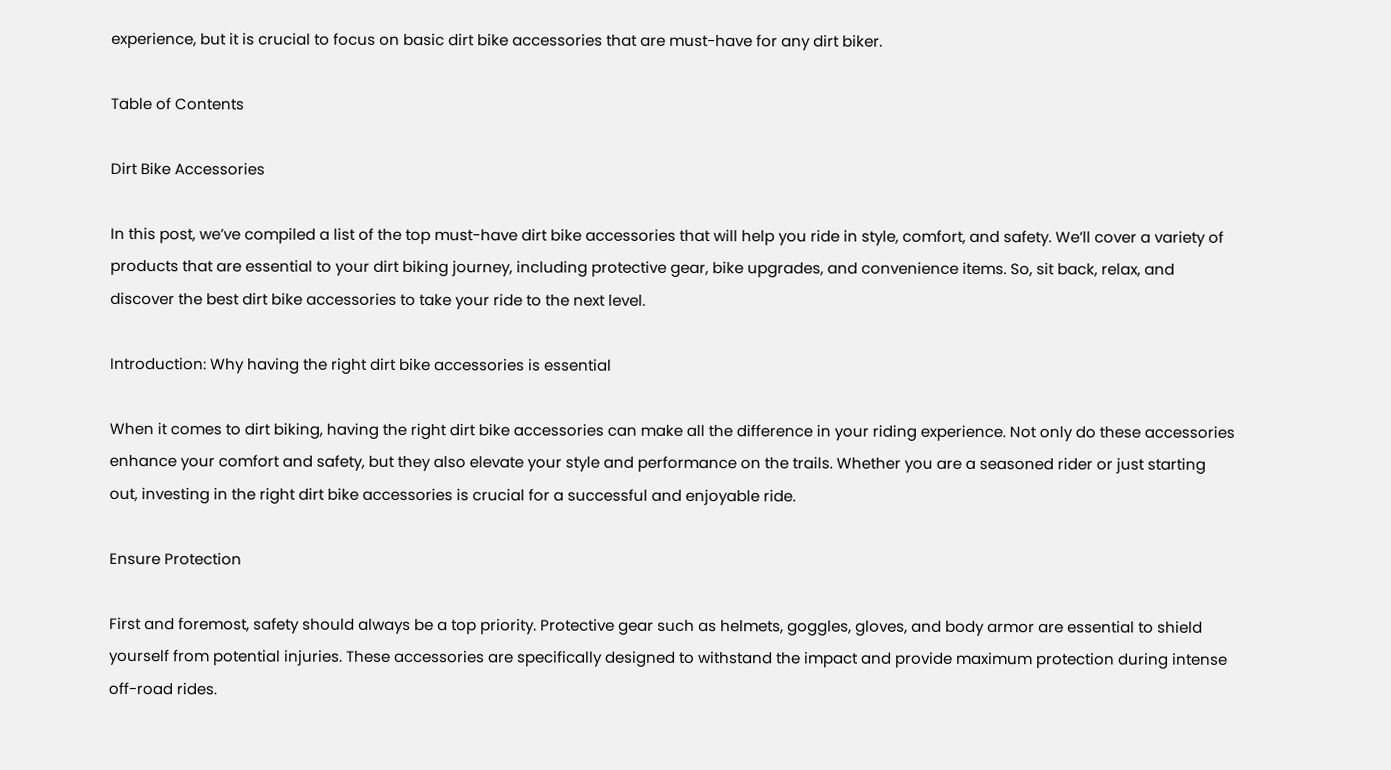experience, but it is crucial to focus on basic dirt bike accessories that are must-have for any dirt biker.

Table of Contents

Dirt Bike Accessories

In this post, we’ve compiled a list of the top must-have dirt bike accessories that will help you ride in style, comfort, and safety. We’ll cover a variety of products that are essential to your dirt biking journey, including protective gear, bike upgrades, and convenience items. So, sit back, relax, and discover the best dirt bike accessories to take your ride to the next level.

Introduction: Why having the right dirt bike accessories is essential

When it comes to dirt biking, having the right dirt bike accessories can make all the difference in your riding experience. Not only do these accessories enhance your comfort and safety, but they also elevate your style and performance on the trails. Whether you are a seasoned rider or just starting out, investing in the right dirt bike accessories is crucial for a successful and enjoyable ride.

Ensure Protection

First and foremost, safety should always be a top priority. Protective gear such as helmets, goggles, gloves, and body armor are essential to shield yourself from potential injuries. These accessories are specifically designed to withstand the impact and provide maximum protection during intense off-road rides.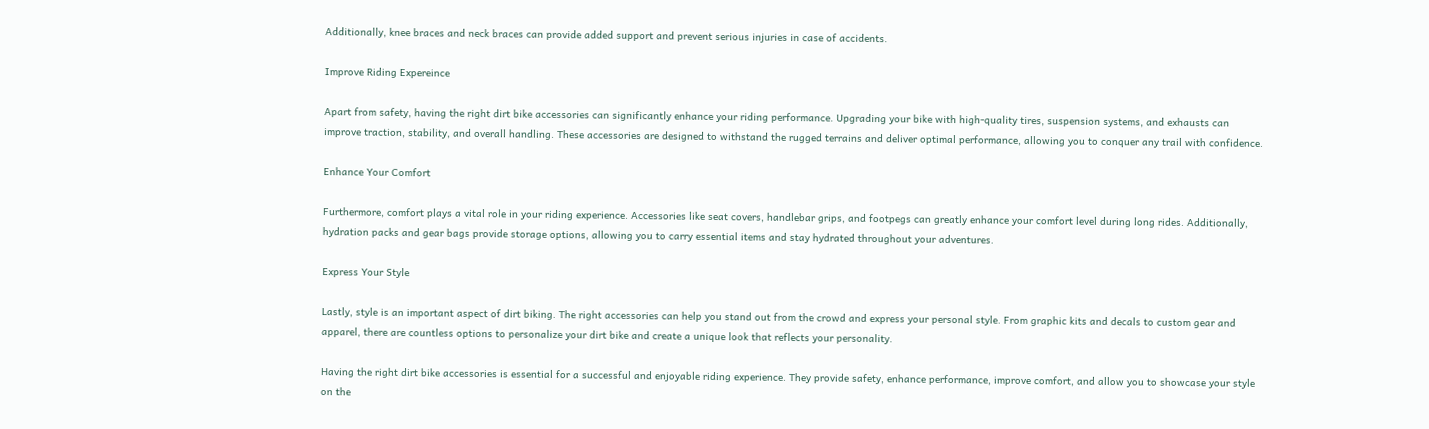Additionally, knee braces and neck braces can provide added support and prevent serious injuries in case of accidents.

Improve Riding Expereince

Apart from safety, having the right dirt bike accessories can significantly enhance your riding performance. Upgrading your bike with high-quality tires, suspension systems, and exhausts can improve traction, stability, and overall handling. These accessories are designed to withstand the rugged terrains and deliver optimal performance, allowing you to conquer any trail with confidence.

Enhance Your Comfort

Furthermore, comfort plays a vital role in your riding experience. Accessories like seat covers, handlebar grips, and footpegs can greatly enhance your comfort level during long rides. Additionally, hydration packs and gear bags provide storage options, allowing you to carry essential items and stay hydrated throughout your adventures.

Express Your Style

Lastly, style is an important aspect of dirt biking. The right accessories can help you stand out from the crowd and express your personal style. From graphic kits and decals to custom gear and apparel, there are countless options to personalize your dirt bike and create a unique look that reflects your personality.

Having the right dirt bike accessories is essential for a successful and enjoyable riding experience. They provide safety, enhance performance, improve comfort, and allow you to showcase your style on the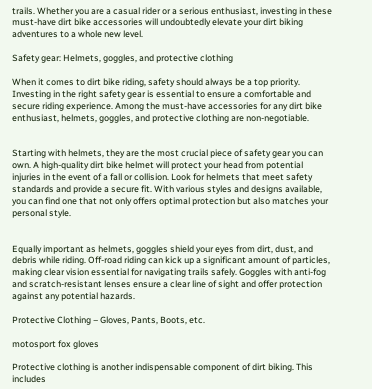trails. Whether you are a casual rider or a serious enthusiast, investing in these must-have dirt bike accessories will undoubtedly elevate your dirt biking adventures to a whole new level.

Safety gear: Helmets, goggles, and protective clothing

When it comes to dirt bike riding, safety should always be a top priority. Investing in the right safety gear is essential to ensure a comfortable and secure riding experience. Among the must-have accessories for any dirt bike enthusiast, helmets, goggles, and protective clothing are non-negotiable.


Starting with helmets, they are the most crucial piece of safety gear you can own. A high-quality dirt bike helmet will protect your head from potential injuries in the event of a fall or collision. Look for helmets that meet safety standards and provide a secure fit. With various styles and designs available, you can find one that not only offers optimal protection but also matches your personal style.


Equally important as helmets, goggles shield your eyes from dirt, dust, and debris while riding. Off-road riding can kick up a significant amount of particles, making clear vision essential for navigating trails safely. Goggles with anti-fog and scratch-resistant lenses ensure a clear line of sight and offer protection against any potential hazards.

Protective Clothing – Gloves, Pants, Boots, etc.

motosport fox gloves

Protective clothing is another indispensable component of dirt biking. This includes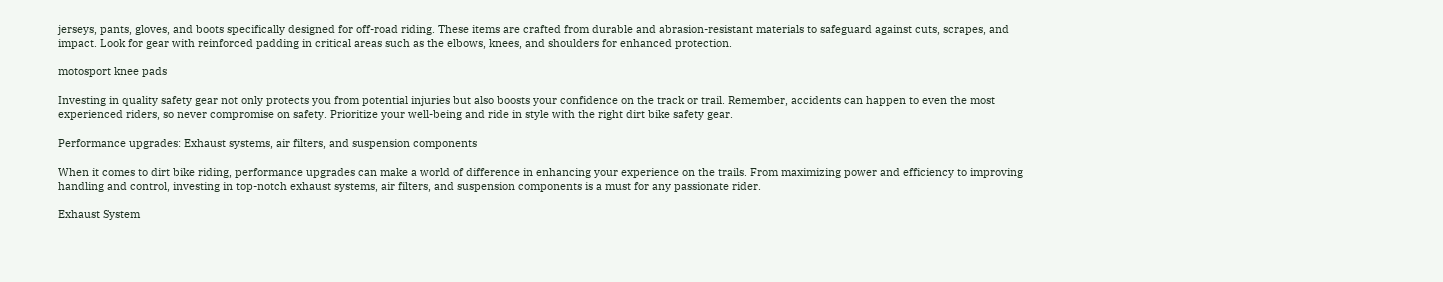jerseys, pants, gloves, and boots specifically designed for off-road riding. These items are crafted from durable and abrasion-resistant materials to safeguard against cuts, scrapes, and impact. Look for gear with reinforced padding in critical areas such as the elbows, knees, and shoulders for enhanced protection.

motosport knee pads

Investing in quality safety gear not only protects you from potential injuries but also boosts your confidence on the track or trail. Remember, accidents can happen to even the most experienced riders, so never compromise on safety. Prioritize your well-being and ride in style with the right dirt bike safety gear.

Performance upgrades: Exhaust systems, air filters, and suspension components

When it comes to dirt bike riding, performance upgrades can make a world of difference in enhancing your experience on the trails. From maximizing power and efficiency to improving handling and control, investing in top-notch exhaust systems, air filters, and suspension components is a must for any passionate rider.

Exhaust System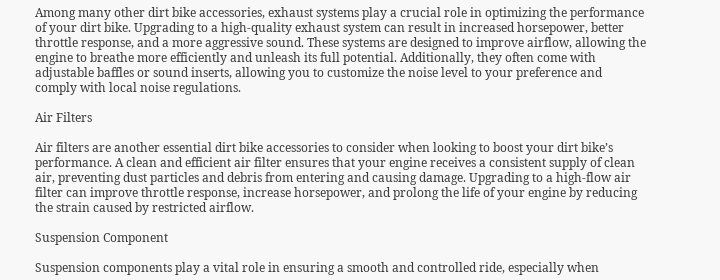Among many other dirt bike accessories, exhaust systems play a crucial role in optimizing the performance of your dirt bike. Upgrading to a high-quality exhaust system can result in increased horsepower, better throttle response, and a more aggressive sound. These systems are designed to improve airflow, allowing the engine to breathe more efficiently and unleash its full potential. Additionally, they often come with adjustable baffles or sound inserts, allowing you to customize the noise level to your preference and comply with local noise regulations.

Air Filters

Air filters are another essential dirt bike accessories to consider when looking to boost your dirt bike’s performance. A clean and efficient air filter ensures that your engine receives a consistent supply of clean air, preventing dust particles and debris from entering and causing damage. Upgrading to a high-flow air filter can improve throttle response, increase horsepower, and prolong the life of your engine by reducing the strain caused by restricted airflow.

Suspension Component

Suspension components play a vital role in ensuring a smooth and controlled ride, especially when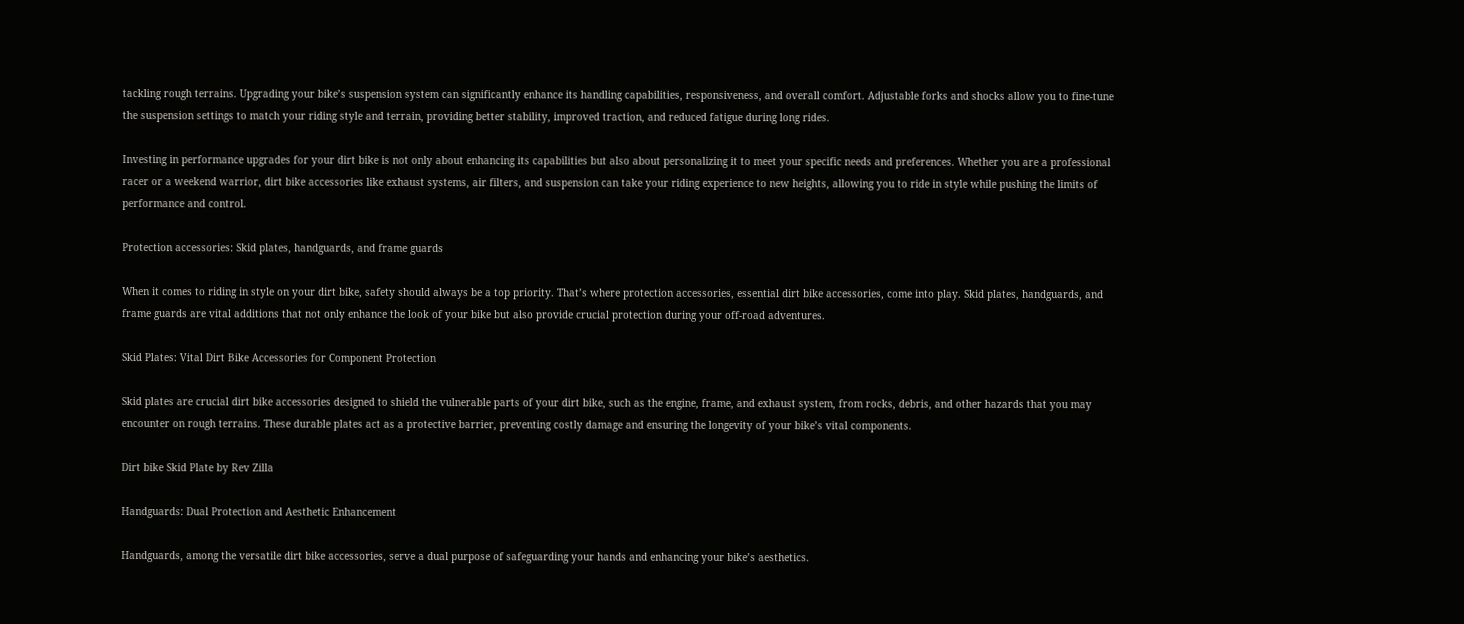tackling rough terrains. Upgrading your bike’s suspension system can significantly enhance its handling capabilities, responsiveness, and overall comfort. Adjustable forks and shocks allow you to fine-tune the suspension settings to match your riding style and terrain, providing better stability, improved traction, and reduced fatigue during long rides.

Investing in performance upgrades for your dirt bike is not only about enhancing its capabilities but also about personalizing it to meet your specific needs and preferences. Whether you are a professional racer or a weekend warrior, dirt bike accessories like exhaust systems, air filters, and suspension can take your riding experience to new heights, allowing you to ride in style while pushing the limits of performance and control.

Protection accessories: Skid plates, handguards, and frame guards

When it comes to riding in style on your dirt bike, safety should always be a top priority. That’s where protection accessories, essential dirt bike accessories, come into play. Skid plates, handguards, and frame guards are vital additions that not only enhance the look of your bike but also provide crucial protection during your off-road adventures.

Skid Plates: Vital Dirt Bike Accessories for Component Protection

Skid plates are crucial dirt bike accessories designed to shield the vulnerable parts of your dirt bike, such as the engine, frame, and exhaust system, from rocks, debris, and other hazards that you may encounter on rough terrains. These durable plates act as a protective barrier, preventing costly damage and ensuring the longevity of your bike’s vital components.

Dirt bike Skid Plate by Rev Zilla

Handguards: Dual Protection and Aesthetic Enhancement

Handguards, among the versatile dirt bike accessories, serve a dual purpose of safeguarding your hands and enhancing your bike’s aesthetics.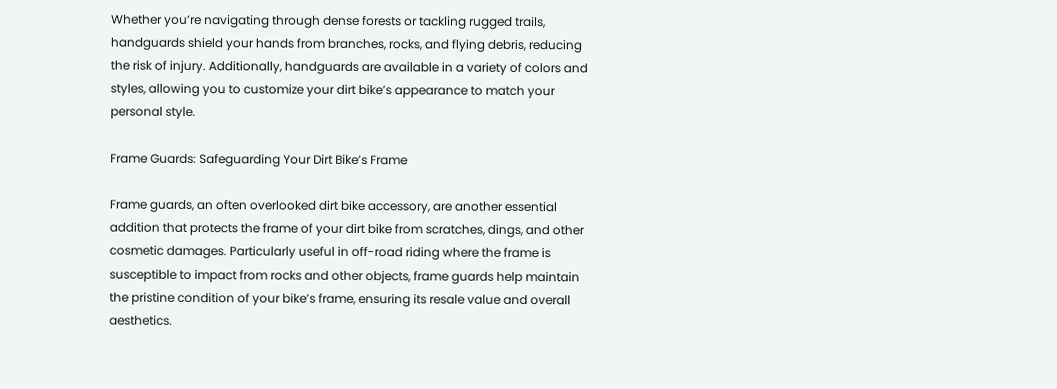Whether you’re navigating through dense forests or tackling rugged trails, handguards shield your hands from branches, rocks, and flying debris, reducing the risk of injury. Additionally, handguards are available in a variety of colors and styles, allowing you to customize your dirt bike’s appearance to match your personal style.

Frame Guards: Safeguarding Your Dirt Bike’s Frame

Frame guards, an often overlooked dirt bike accessory, are another essential addition that protects the frame of your dirt bike from scratches, dings, and other cosmetic damages. Particularly useful in off-road riding where the frame is susceptible to impact from rocks and other objects, frame guards help maintain the pristine condition of your bike’s frame, ensuring its resale value and overall aesthetics.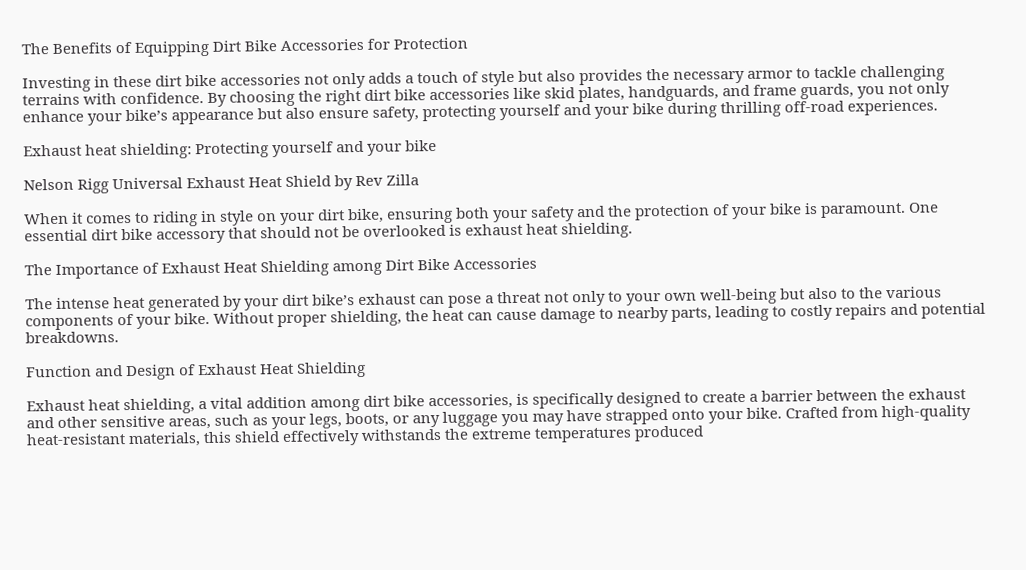The Benefits of Equipping Dirt Bike Accessories for Protection

Investing in these dirt bike accessories not only adds a touch of style but also provides the necessary armor to tackle challenging terrains with confidence. By choosing the right dirt bike accessories like skid plates, handguards, and frame guards, you not only enhance your bike’s appearance but also ensure safety, protecting yourself and your bike during thrilling off-road experiences.

Exhaust heat shielding: Protecting yourself and your bike

Nelson Rigg Universal Exhaust Heat Shield by Rev Zilla

When it comes to riding in style on your dirt bike, ensuring both your safety and the protection of your bike is paramount. One essential dirt bike accessory that should not be overlooked is exhaust heat shielding.

The Importance of Exhaust Heat Shielding among Dirt Bike Accessories

The intense heat generated by your dirt bike’s exhaust can pose a threat not only to your own well-being but also to the various components of your bike. Without proper shielding, the heat can cause damage to nearby parts, leading to costly repairs and potential breakdowns.

Function and Design of Exhaust Heat Shielding

Exhaust heat shielding, a vital addition among dirt bike accessories, is specifically designed to create a barrier between the exhaust and other sensitive areas, such as your legs, boots, or any luggage you may have strapped onto your bike. Crafted from high-quality heat-resistant materials, this shield effectively withstands the extreme temperatures produced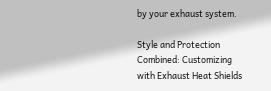by your exhaust system.

Style and Protection Combined: Customizing with Exhaust Heat Shields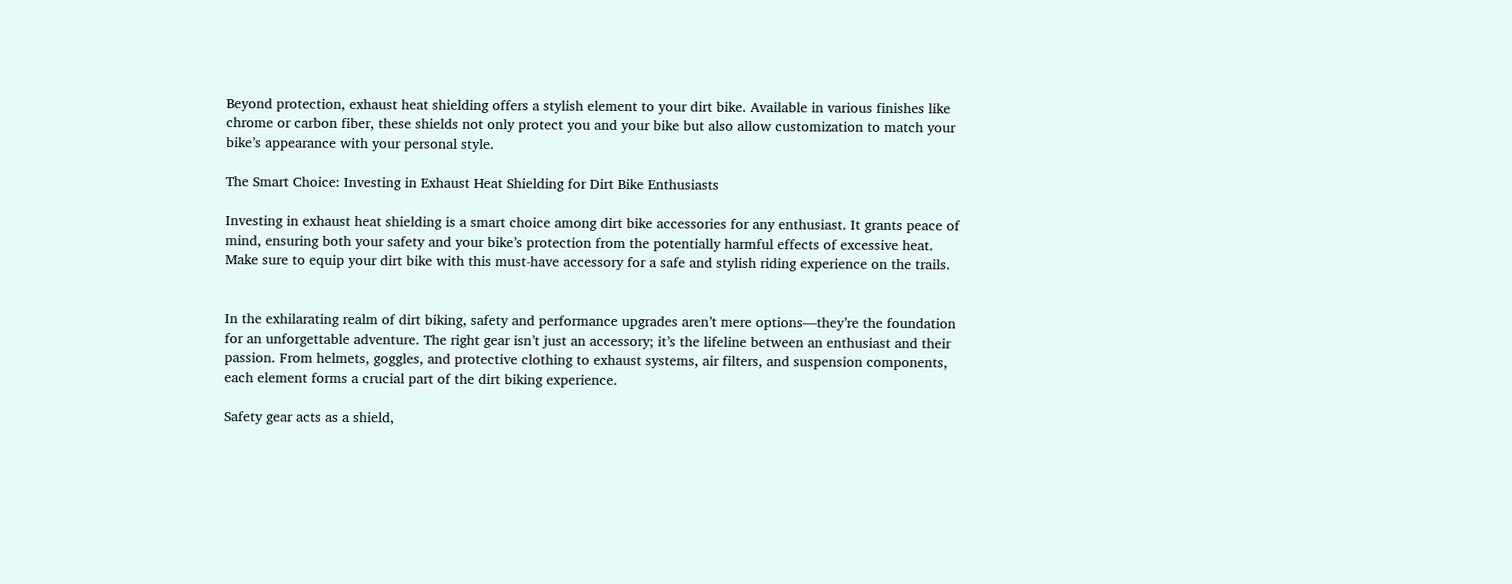Beyond protection, exhaust heat shielding offers a stylish element to your dirt bike. Available in various finishes like chrome or carbon fiber, these shields not only protect you and your bike but also allow customization to match your bike’s appearance with your personal style.

The Smart Choice: Investing in Exhaust Heat Shielding for Dirt Bike Enthusiasts

Investing in exhaust heat shielding is a smart choice among dirt bike accessories for any enthusiast. It grants peace of mind, ensuring both your safety and your bike’s protection from the potentially harmful effects of excessive heat. Make sure to equip your dirt bike with this must-have accessory for a safe and stylish riding experience on the trails.


In the exhilarating realm of dirt biking, safety and performance upgrades aren’t mere options—they’re the foundation for an unforgettable adventure. The right gear isn’t just an accessory; it’s the lifeline between an enthusiast and their passion. From helmets, goggles, and protective clothing to exhaust systems, air filters, and suspension components, each element forms a crucial part of the dirt biking experience.

Safety gear acts as a shield,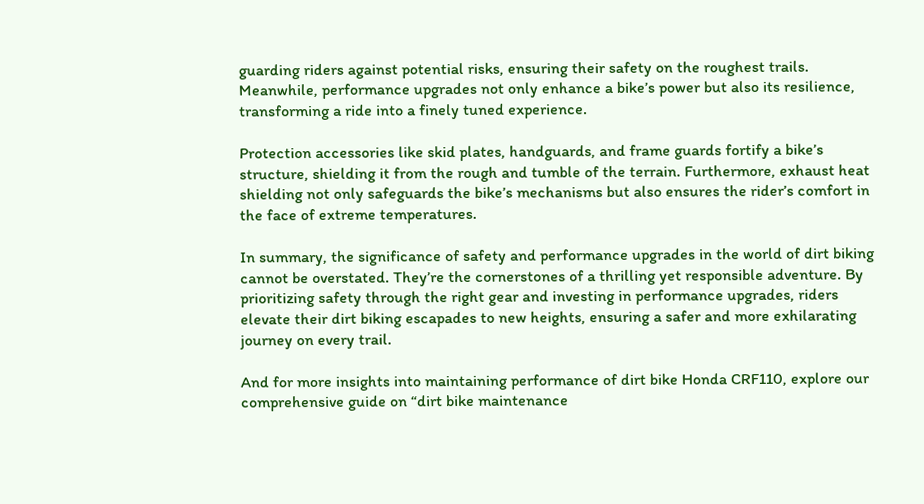guarding riders against potential risks, ensuring their safety on the roughest trails. Meanwhile, performance upgrades not only enhance a bike’s power but also its resilience, transforming a ride into a finely tuned experience.

Protection accessories like skid plates, handguards, and frame guards fortify a bike’s structure, shielding it from the rough and tumble of the terrain. Furthermore, exhaust heat shielding not only safeguards the bike’s mechanisms but also ensures the rider’s comfort in the face of extreme temperatures.

In summary, the significance of safety and performance upgrades in the world of dirt biking cannot be overstated. They’re the cornerstones of a thrilling yet responsible adventure. By prioritizing safety through the right gear and investing in performance upgrades, riders elevate their dirt biking escapades to new heights, ensuring a safer and more exhilarating journey on every trail.

And for more insights into maintaining performance of dirt bike Honda CRF110, explore our comprehensive guide on “dirt bike maintenance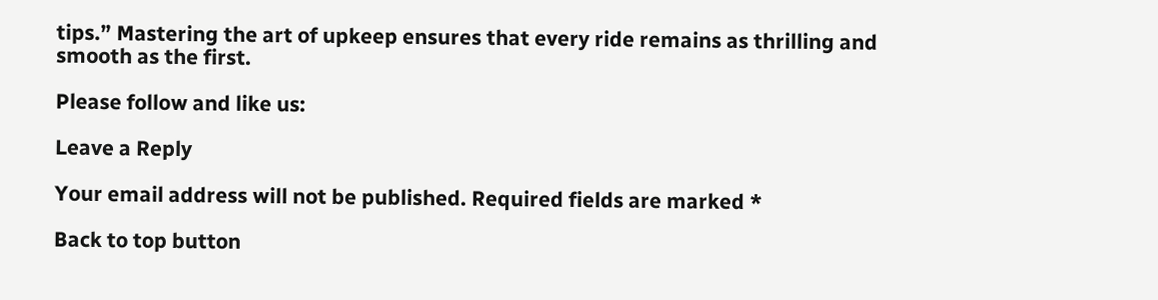tips.” Mastering the art of upkeep ensures that every ride remains as thrilling and smooth as the first.

Please follow and like us:

Leave a Reply

Your email address will not be published. Required fields are marked *

Back to top button